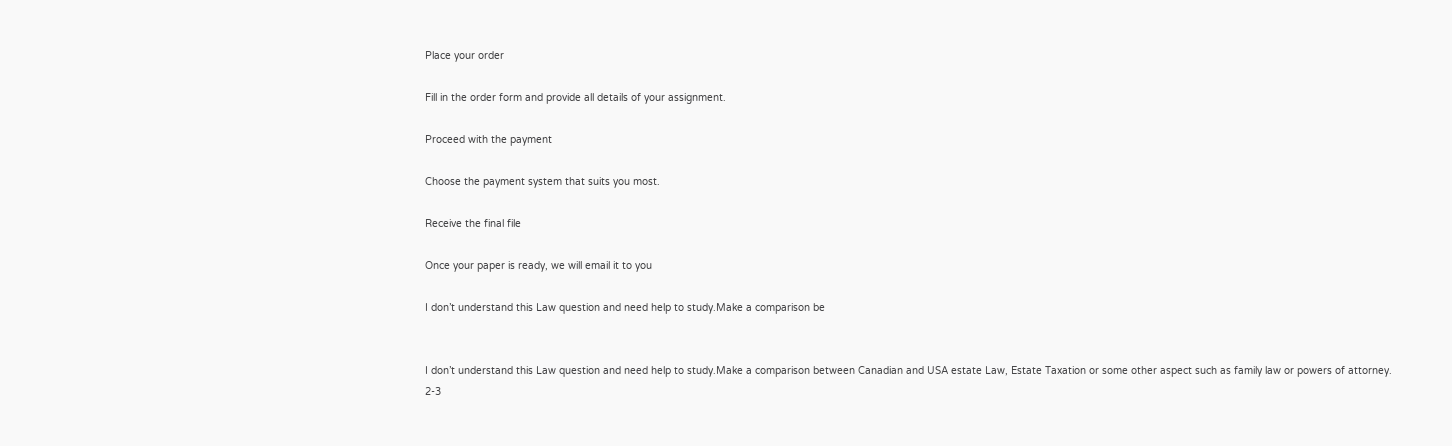Place your order

Fill in the order form and provide all details of your assignment.

Proceed with the payment

Choose the payment system that suits you most.

Receive the final file

Once your paper is ready, we will email it to you

I don’t understand this Law question and need help to study.Make a comparison be


I don’t understand this Law question and need help to study.Make a comparison between Canadian and USA estate Law, Estate Taxation or some other aspect such as family law or powers of attorney. 2-3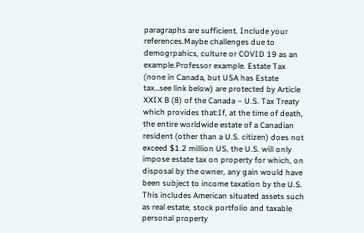paragraphs are sufficient. Include your references.Maybe challenges due to demogrpahics, culture or COVID 19 as an example.Professor example. Estate Tax (none in Canada, but USA has Estate tax…see link below) are protected by Article XXIX B (8) of the Canada – U.S. Tax Treaty which provides that:If, at the time of death, the entire worldwide estate of a Canadian resident (other than a U.S. citizen) does not exceed $1.2 million US, the U.S. will only impose estate tax on property for which, on disposal by the owner, any gain would have been subject to income taxation by the U.S. This includes American situated assets such as real estate, stock portfolio and taxable personal property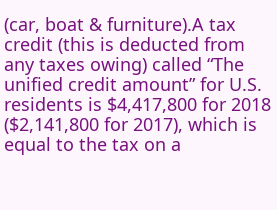(car, boat & furniture).A tax credit (this is deducted from any taxes owing) called “The unified credit amount” for U.S. residents is $4,417,800 for 2018 ($2,141,800 for 2017), which is equal to the tax on a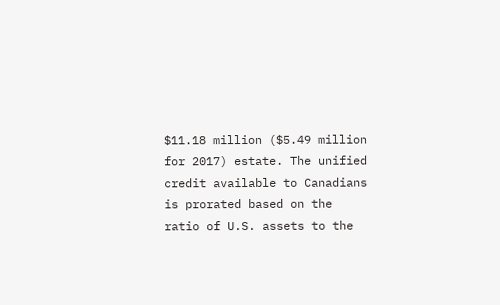$11.18 million ($5.49 million for 2017) estate. The unified credit available to Canadians is prorated based on the ratio of U.S. assets to the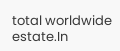total worldwide estate.In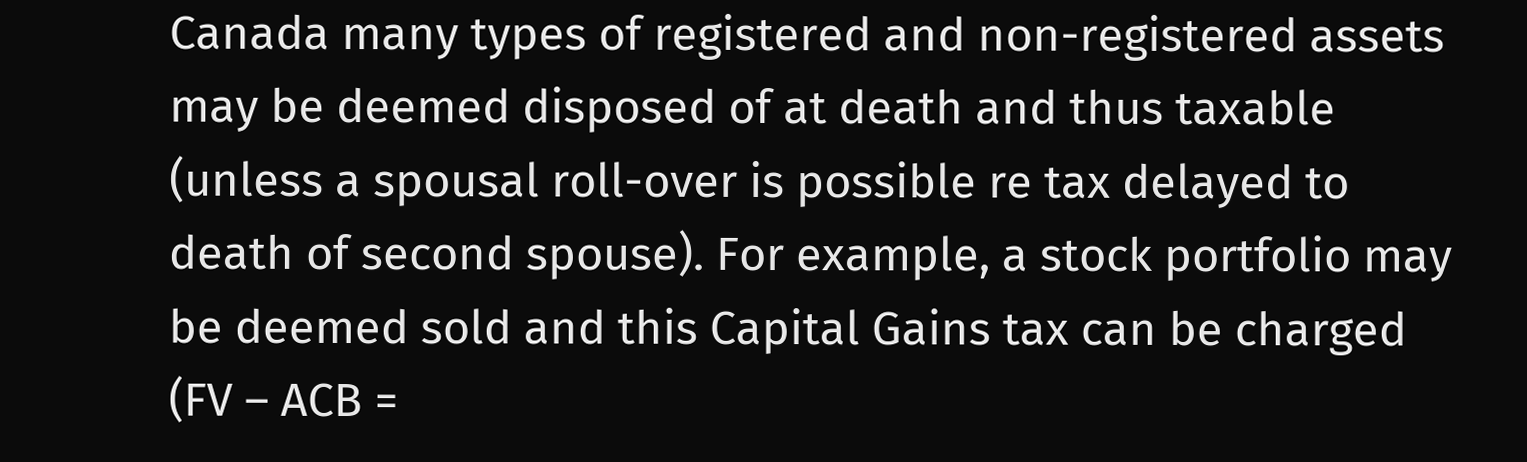Canada many types of registered and non-registered assets may be deemed disposed of at death and thus taxable (unless a spousal roll-over is possible re tax delayed to death of second spouse). For example, a stock portfolio may be deemed sold and this Capital Gains tax can be charged (FV – ACB =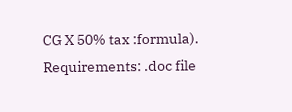CG X 50% tax :formula).
Requirements: .doc file